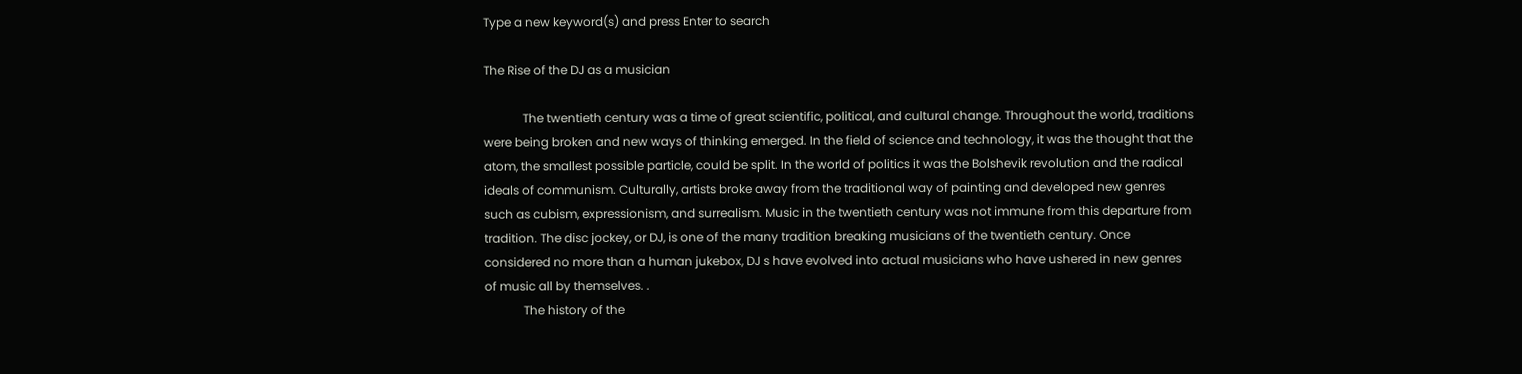Type a new keyword(s) and press Enter to search

The Rise of the DJ as a musician

             The twentieth century was a time of great scientific, political, and cultural change. Throughout the world, traditions were being broken and new ways of thinking emerged. In the field of science and technology, it was the thought that the atom, the smallest possible particle, could be split. In the world of politics it was the Bolshevik revolution and the radical ideals of communism. Culturally, artists broke away from the traditional way of painting and developed new genres such as cubism, expressionism, and surrealism. Music in the twentieth century was not immune from this departure from tradition. The disc jockey, or DJ, is one of the many tradition breaking musicians of the twentieth century. Once considered no more than a human jukebox, DJ s have evolved into actual musicians who have ushered in new genres of music all by themselves. .
             The history of the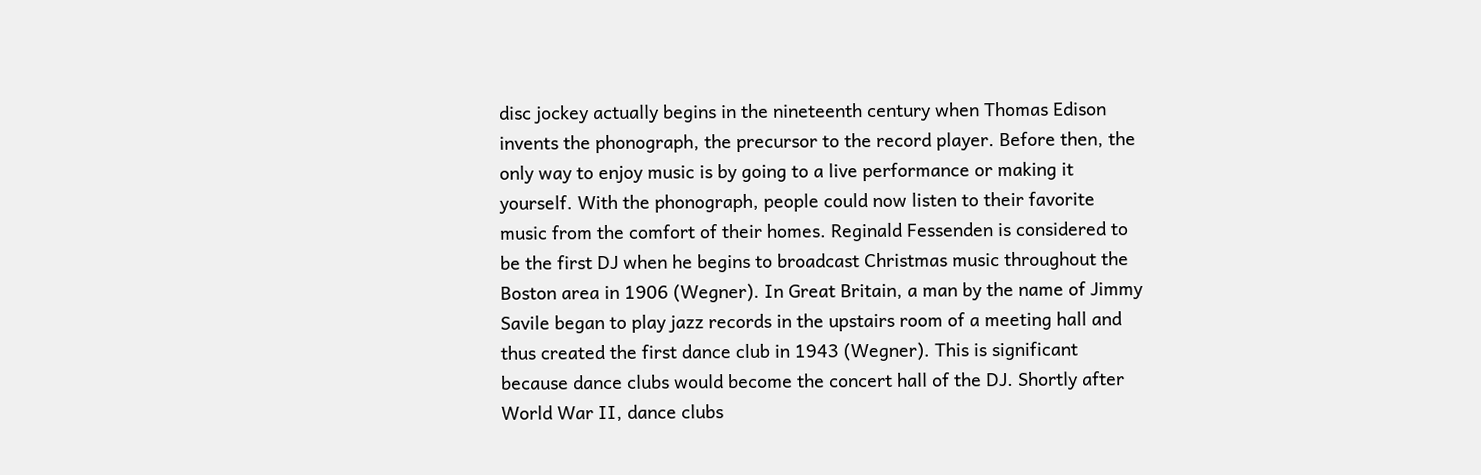disc jockey actually begins in the nineteenth century when Thomas Edison invents the phonograph, the precursor to the record player. Before then, the only way to enjoy music is by going to a live performance or making it yourself. With the phonograph, people could now listen to their favorite music from the comfort of their homes. Reginald Fessenden is considered to be the first DJ when he begins to broadcast Christmas music throughout the Boston area in 1906 (Wegner). In Great Britain, a man by the name of Jimmy Savile began to play jazz records in the upstairs room of a meeting hall and thus created the first dance club in 1943 (Wegner). This is significant because dance clubs would become the concert hall of the DJ. Shortly after World War II, dance clubs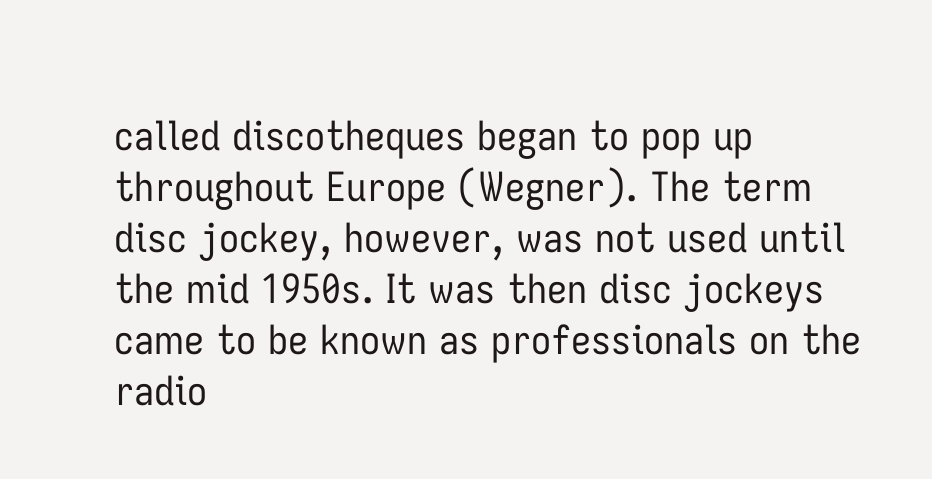called discotheques began to pop up throughout Europe (Wegner). The term disc jockey, however, was not used until the mid 1950s. It was then disc jockeys came to be known as professionals on the radio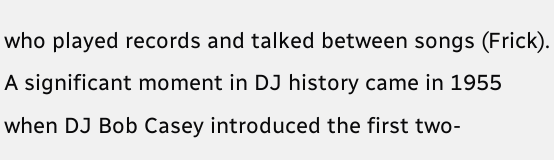who played records and talked between songs (Frick). A significant moment in DJ history came in 1955 when DJ Bob Casey introduced the first two-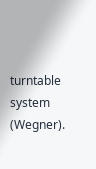turntable system (Wegner).